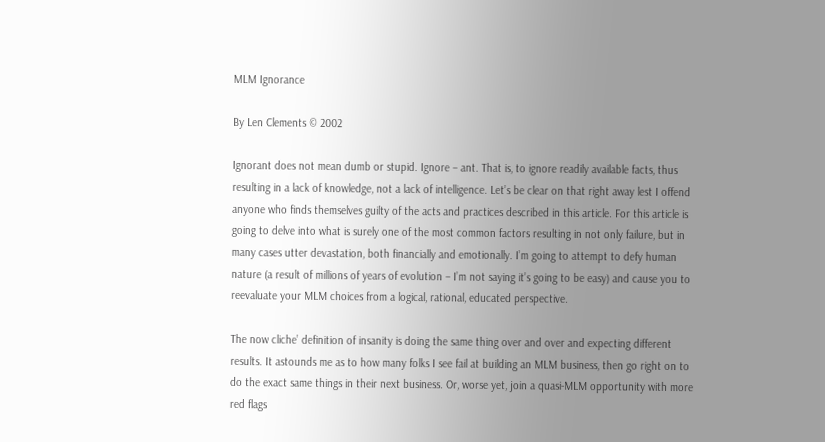MLM Ignorance

By Len Clements © 2002

Ignorant does not mean dumb or stupid. Ignore – ant. That is, to ignore readily available facts, thus resulting in a lack of knowledge, not a lack of intelligence. Let’s be clear on that right away lest I offend anyone who finds themselves guilty of the acts and practices described in this article. For this article is going to delve into what is surely one of the most common factors resulting in not only failure, but in many cases utter devastation, both financially and emotionally. I’m going to attempt to defy human nature (a result of millions of years of evolution – I’m not saying it’s going to be easy) and cause you to reevaluate your MLM choices from a logical, rational, educated perspective.

The now cliche’ definition of insanity is doing the same thing over and over and expecting different results. It astounds me as to how many folks I see fail at building an MLM business, then go right on to do the exact same things in their next business. Or, worse yet, join a quasi-MLM opportunity with more red flags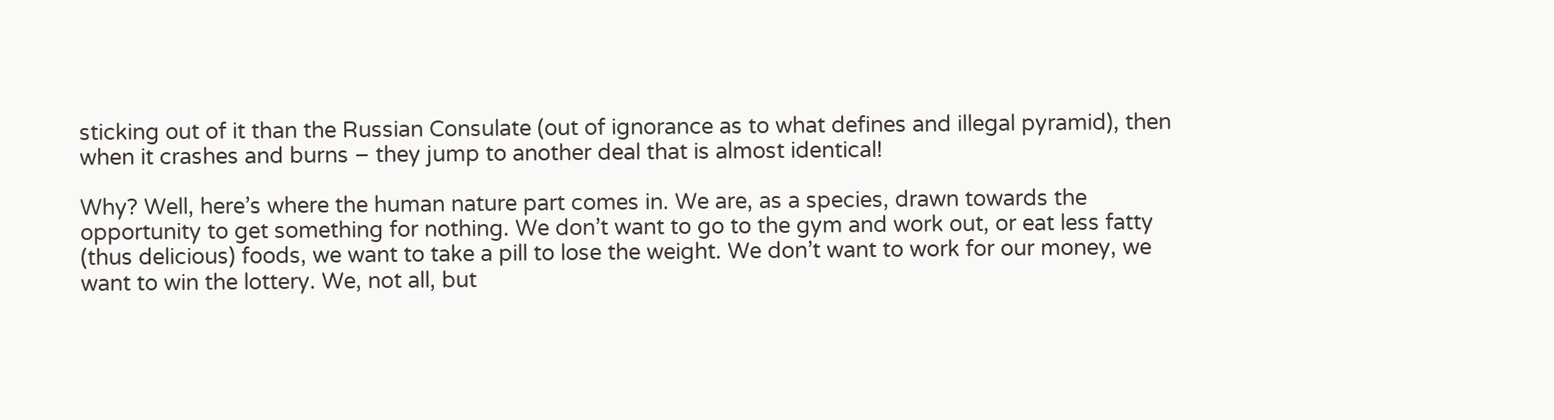sticking out of it than the Russian Consulate (out of ignorance as to what defines and illegal pyramid), then when it crashes and burns – they jump to another deal that is almost identical!

Why? Well, here’s where the human nature part comes in. We are, as a species, drawn towards the opportunity to get something for nothing. We don’t want to go to the gym and work out, or eat less fatty (thus delicious) foods, we want to take a pill to lose the weight. We don’t want to work for our money, we want to win the lottery. We, not all, but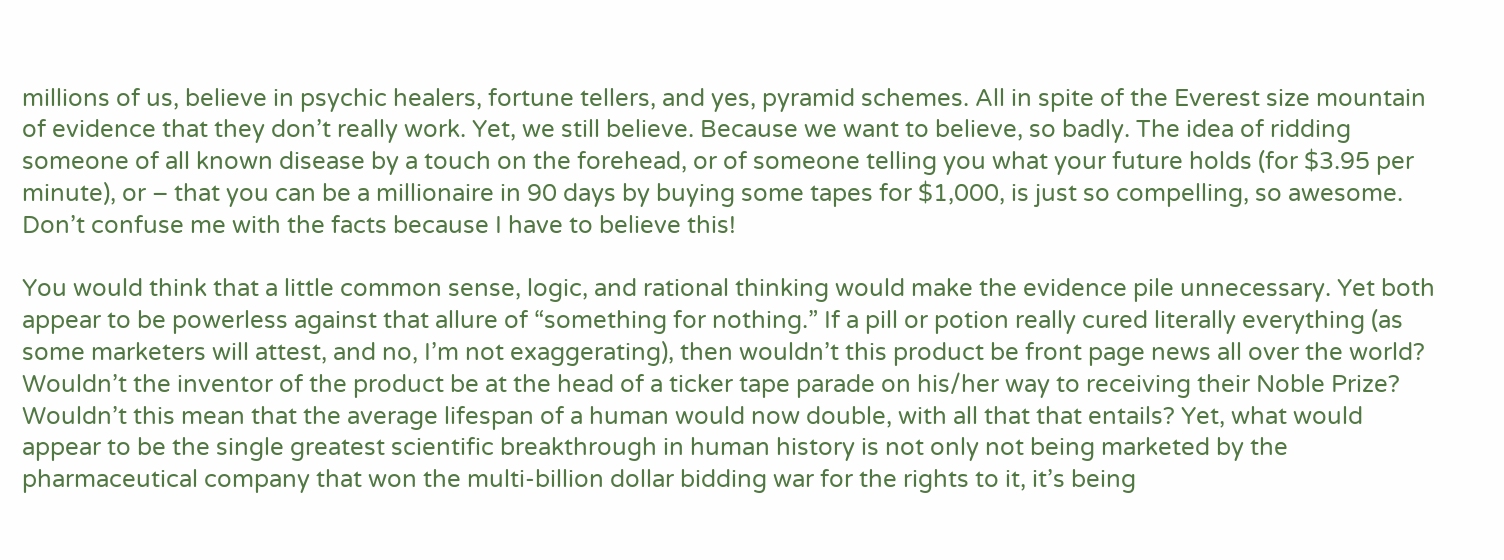millions of us, believe in psychic healers, fortune tellers, and yes, pyramid schemes. All in spite of the Everest size mountain of evidence that they don’t really work. Yet, we still believe. Because we want to believe, so badly. The idea of ridding someone of all known disease by a touch on the forehead, or of someone telling you what your future holds (for $3.95 per minute), or – that you can be a millionaire in 90 days by buying some tapes for $1,000, is just so compelling, so awesome. Don’t confuse me with the facts because I have to believe this!

You would think that a little common sense, logic, and rational thinking would make the evidence pile unnecessary. Yet both appear to be powerless against that allure of “something for nothing.” If a pill or potion really cured literally everything (as some marketers will attest, and no, I’m not exaggerating), then wouldn’t this product be front page news all over the world? Wouldn’t the inventor of the product be at the head of a ticker tape parade on his/her way to receiving their Noble Prize? Wouldn’t this mean that the average lifespan of a human would now double, with all that that entails? Yet, what would appear to be the single greatest scientific breakthrough in human history is not only not being marketed by the pharmaceutical company that won the multi-billion dollar bidding war for the rights to it, it’s being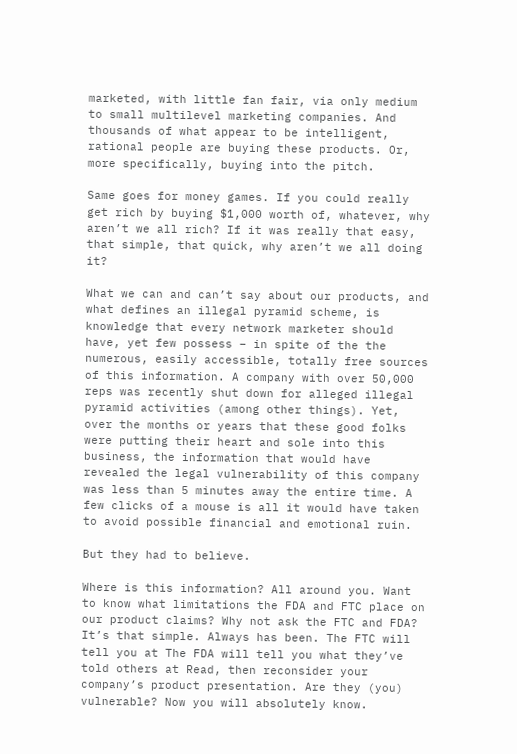marketed, with little fan fair, via only medium to small multilevel marketing companies. And thousands of what appear to be intelligent, rational people are buying these products. Or, more specifically, buying into the pitch.

Same goes for money games. If you could really get rich by buying $1,000 worth of, whatever, why aren’t we all rich? If it was really that easy, that simple, that quick, why aren’t we all doing it?

What we can and can’t say about our products, and what defines an illegal pyramid scheme, is knowledge that every network marketer should have, yet few possess – in spite of the the numerous, easily accessible, totally free sources of this information. A company with over 50,000 reps was recently shut down for alleged illegal pyramid activities (among other things). Yet, over the months or years that these good folks were putting their heart and sole into this business, the information that would have revealed the legal vulnerability of this company was less than 5 minutes away the entire time. A few clicks of a mouse is all it would have taken to avoid possible financial and emotional ruin.

But they had to believe.

Where is this information? All around you. Want to know what limitations the FDA and FTC place on our product claims? Why not ask the FTC and FDA? It’s that simple. Always has been. The FTC will tell you at The FDA will tell you what they’ve told others at Read, then reconsider your company’s product presentation. Are they (you) vulnerable? Now you will absolutely know.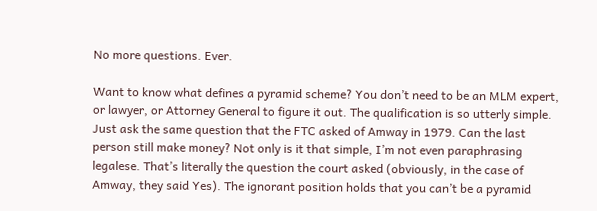No more questions. Ever.

Want to know what defines a pyramid scheme? You don’t need to be an MLM expert, or lawyer, or Attorney General to figure it out. The qualification is so utterly simple. Just ask the same question that the FTC asked of Amway in 1979. Can the last person still make money? Not only is it that simple, I’m not even paraphrasing legalese. That’s literally the question the court asked (obviously, in the case of Amway, they said Yes). The ignorant position holds that you can’t be a pyramid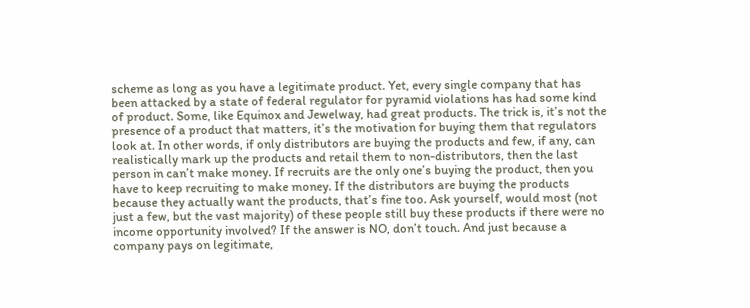scheme as long as you have a legitimate product. Yet, every single company that has been attacked by a state of federal regulator for pyramid violations has had some kind of product. Some, like Equinox and Jewelway, had great products. The trick is, it’s not the presence of a product that matters, it’s the motivation for buying them that regulators look at. In other words, if only distributors are buying the products and few, if any, can realistically mark up the products and retail them to non-distributors, then the last person in can’t make money. If recruits are the only one’s buying the product, then you have to keep recruiting to make money. If the distributors are buying the products because they actually want the products, that’s fine too. Ask yourself, would most (not just a few, but the vast majority) of these people still buy these products if there were no income opportunity involved? If the answer is NO, don’t touch. And just because a company pays on legitimate,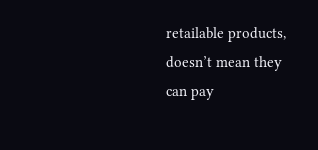retailable products, doesn’t mean they can pay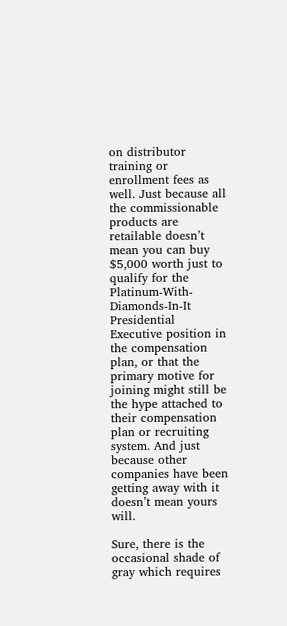on distributor training or enrollment fees as well. Just because all the commissionable products are retailable doesn’t mean you can buy $5,000 worth just to qualify for the Platinum-With-Diamonds-In-It Presidential Executive position in the compensation plan, or that the primary motive for joining might still be the hype attached to their compensation plan or recruiting system. And just because other companies have been getting away with it doesn’t mean yours will.

Sure, there is the occasional shade of gray which requires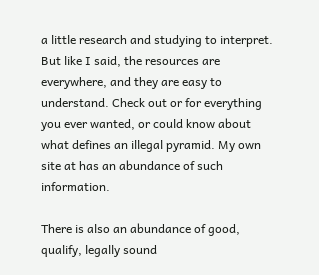a little research and studying to interpret. But like I said, the resources are everywhere, and they are easy to understand. Check out or for everything you ever wanted, or could know about what defines an illegal pyramid. My own site at has an abundance of such information.

There is also an abundance of good, qualify, legally sound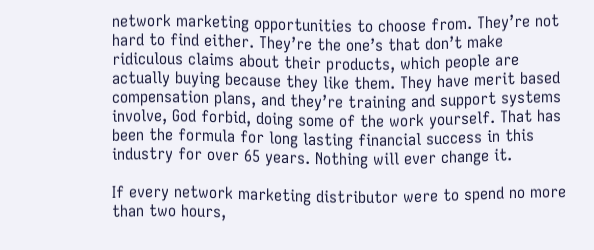network marketing opportunities to choose from. They’re not hard to find either. They’re the one’s that don’t make ridiculous claims about their products, which people are actually buying because they like them. They have merit based compensation plans, and they’re training and support systems involve, God forbid, doing some of the work yourself. That has been the formula for long lasting financial success in this industry for over 65 years. Nothing will ever change it.

If every network marketing distributor were to spend no more than two hours,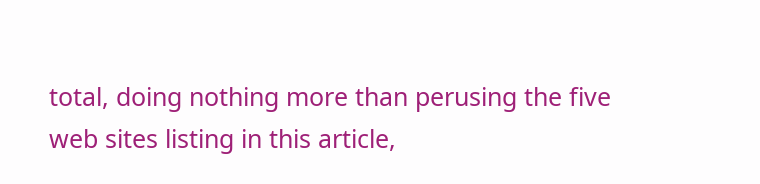total, doing nothing more than perusing the five web sites listing in this article,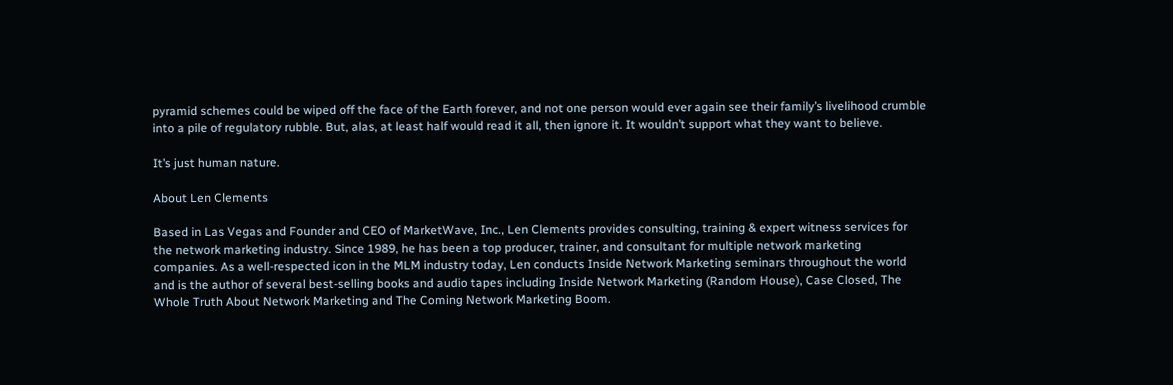pyramid schemes could be wiped off the face of the Earth forever, and not one person would ever again see their family’s livelihood crumble into a pile of regulatory rubble. But, alas, at least half would read it all, then ignore it. It wouldn’t support what they want to believe.

It’s just human nature.

About Len Clements

Based in Las Vegas and Founder and CEO of MarketWave, Inc., Len Clements provides consulting, training & expert witness services for the network marketing industry. Since 1989, he has been a top producer, trainer, and consultant for multiple network marketing companies. As a well-respected icon in the MLM industry today, Len conducts Inside Network Marketing seminars throughout the world and is the author of several best-selling books and audio tapes including Inside Network Marketing (Random House), Case Closed, The Whole Truth About Network Marketing and The Coming Network Marketing Boom.